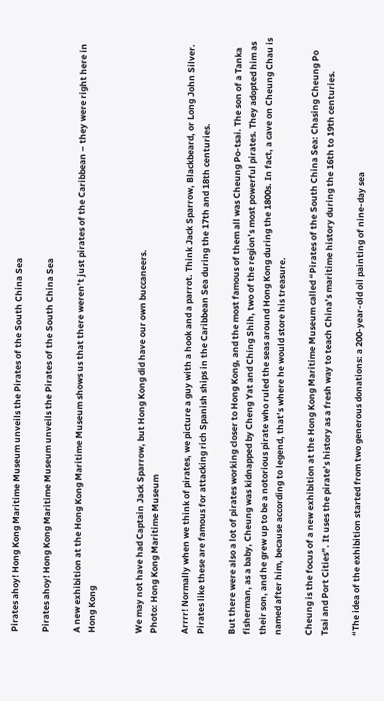Pirates ahoy! Hong Kong Maritime Museum unveils the Pirates of the South China Sea

Pirates ahoy! Hong Kong Maritime Museum unveils the Pirates of the South China Sea

A new exhibition at the Hong Kong Maritime Museum shows us that there weren’t just pirates of the Caribbean – they were right here in Hong Kong


We may not have had Captain Jack Sparrow, but Hong Kong did have our own buccaneers.
Photo: Hong Kong Maritime Museum

Arrrr! Normally when we think of pirates, we picture a guy with a hook and a parrot. Think Jack Sparrow, Blackbeard, or Long John Silver. Pirates like these are famous for attacking rich Spanish ships in the Caribbean Sea during the 17th and 18th centuries.

But there were also a lot of pirates working closer to Hong Kong, and the most famous of them all was Cheung Po-tsai. The son of a Tanka fisherman, as a baby, Cheung was kidnapped by Cheng Yat and Ching Shih, two of the region’s most powerful pirates. They adopted him as their son, and he grew up to be a notorious pirate who ruled the seas around Hong Kong during the 1800s. In fact, a cave on Cheung Chau is named after him, because according to legend, that’s where he would store his treasure.

Cheung is the focus of a new exhibition at the Hong Kong Maritime Museum called “Pirates of the South China Sea: Chasing Cheung Po Tsai and Port Cities”. It uses the pirate’s history as a fresh way to teach China’s maritime history during the 16th to 19th centuries.

“The idea of the exhibition started from two generous donations: a 200-year-old oil painting of nine-day sea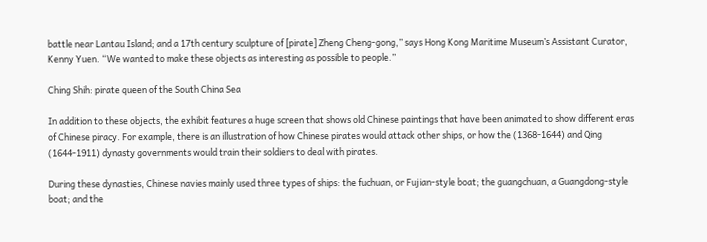battle near Lantau Island; and a 17th century sculpture of [pirate] Zheng Cheng-gong,” says Hong Kong Maritime Museum’s Assistant Curator, Kenny Yuen. “We wanted to make these objects as interesting as possible to people.”

Ching Shih: pirate queen of the South China Sea

In addition to these objects, the exhibit features a huge screen that shows old Chinese paintings that have been animated to show different eras of Chinese piracy. For example, there is an illustration of how Chinese pirates would attack other ships, or how the (1368-1644) and Qing (1644-1911) dynasty governments would train their soldiers to deal with pirates.

During these dynasties, Chinese navies mainly used three types of ships: the fuchuan, or Fujian-style boat; the guangchuan, a Guangdong-style boat; and the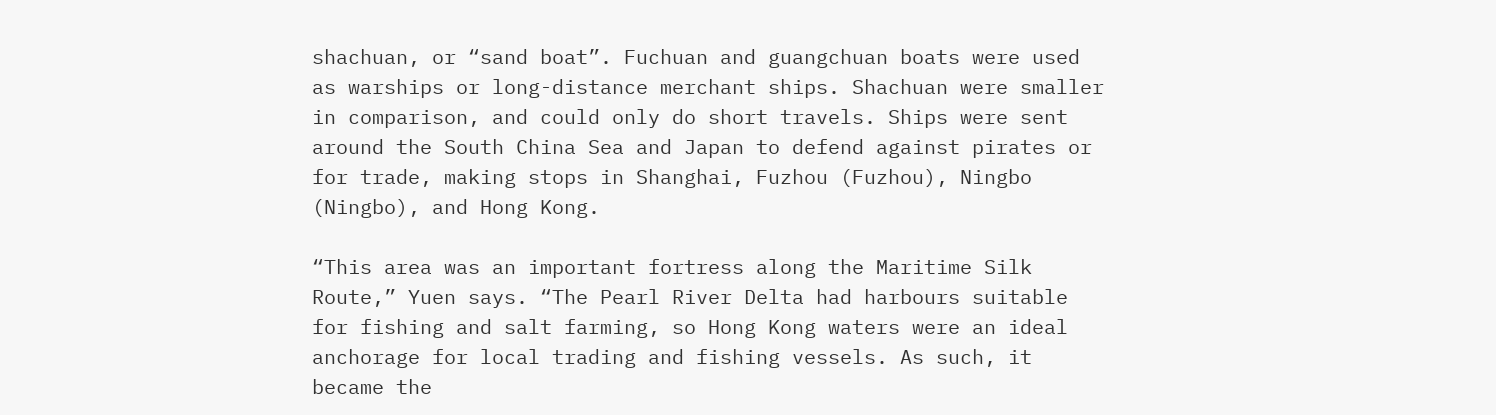shachuan, or “sand boat”. Fuchuan and guangchuan boats were used as warships or long-distance merchant ships. Shachuan were smaller in comparison, and could only do short travels. Ships were sent around the South China Sea and Japan to defend against pirates or for trade, making stops in Shanghai, Fuzhou (Fuzhou), Ningbo (Ningbo), and Hong Kong.

“This area was an important fortress along the Maritime Silk Route,” Yuen says. “The Pearl River Delta had harbours suitable for fishing and salt farming, so Hong Kong waters were an ideal anchorage for local trading and fishing vessels. As such, it became the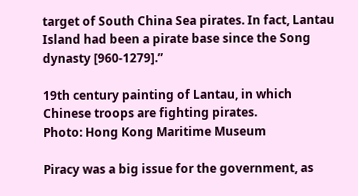target of South China Sea pirates. In fact, Lantau Island had been a pirate base since the Song dynasty [960-1279].”

19th century painting of Lantau, in which Chinese troops are fighting pirates.
Photo: Hong Kong Maritime Museum

Piracy was a big issue for the government, as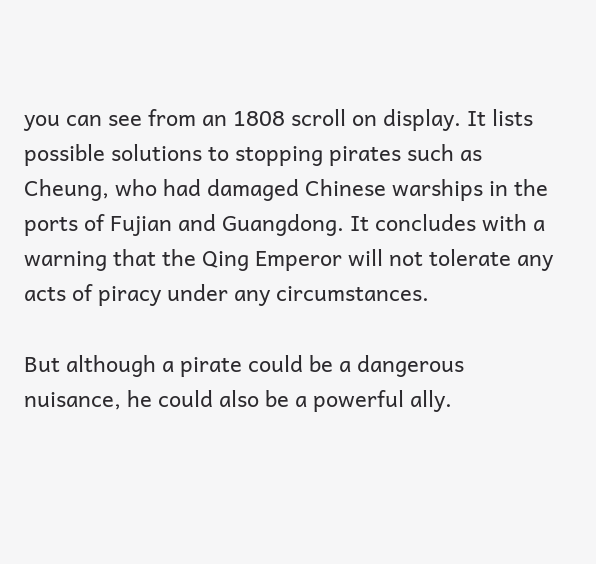you can see from an 1808 scroll on display. It lists possible solutions to stopping pirates such as Cheung, who had damaged Chinese warships in the ports of Fujian and Guangdong. It concludes with a warning that the Qing Emperor will not tolerate any acts of piracy under any circumstances.

But although a pirate could be a dangerous nuisance, he could also be a powerful ally.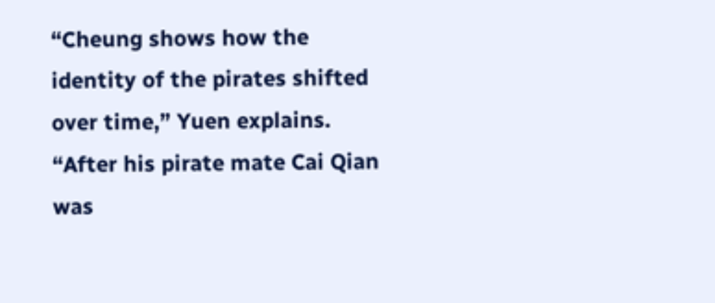“Cheung shows how the identity of the pirates shifted over time,” Yuen explains. “After his pirate mate Cai Qian was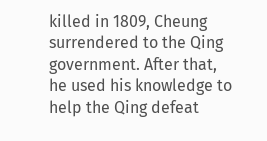killed in 1809, Cheung surrendered to the Qing government. After that, he used his knowledge to help the Qing defeat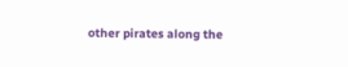other pirates along the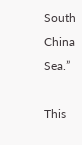South China Sea.”

This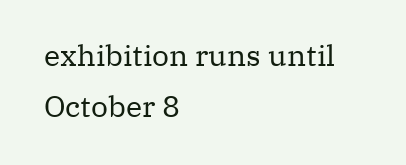exhibition runs until October 8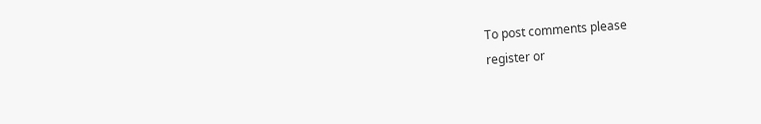To post comments please
register or